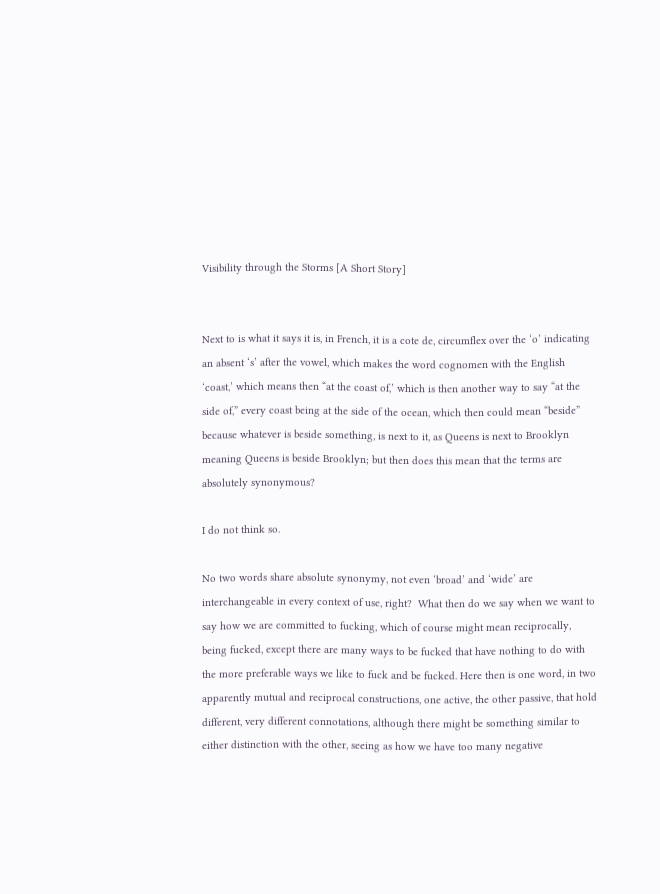Visibility through the Storms [A Short Story]


Next to is what it says it is, in French, it is a cote de, circumflex over the ‘o’ indicating an absent ‘s’ after the vowel, which makes the word cognomen with the English ‘coast,’ which means then “at the coast of,’ which is then another way to say “at the side of,” every coast being at the side of the ocean, which then could mean “beside” because whatever is beside something, is next to it, as Queens is next to Brooklyn meaning Queens is beside Brooklyn; but then does this mean that the terms are absolutely synonymous?

I do not think so.

No two words share absolute synonymy, not even ‘broad’ and ‘wide’ are interchangeable in every context of use, right?  What then do we say when we want to say how we are committed to fucking, which of course might mean reciprocally, being fucked, except there are many ways to be fucked that have nothing to do with the more preferable ways we like to fuck and be fucked. Here then is one word, in two apparently mutual and reciprocal constructions, one active, the other passive, that hold different, very different connotations, although there might be something similar to either distinction with the other, seeing as how we have too many negative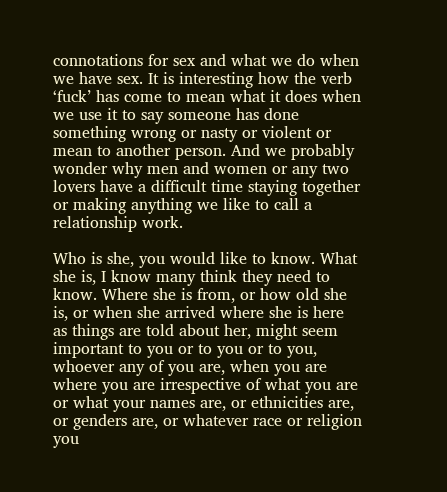connotations for sex and what we do when we have sex. It is interesting how the verb ‘fuck’ has come to mean what it does when we use it to say someone has done something wrong or nasty or violent or mean to another person. And we probably wonder why men and women or any two lovers have a difficult time staying together or making anything we like to call a relationship work.

Who is she, you would like to know. What she is, I know many think they need to know. Where she is from, or how old she is, or when she arrived where she is here as things are told about her, might seem important to you or to you or to you, whoever any of you are, when you are where you are irrespective of what you are or what your names are, or ethnicities are, or genders are, or whatever race or religion you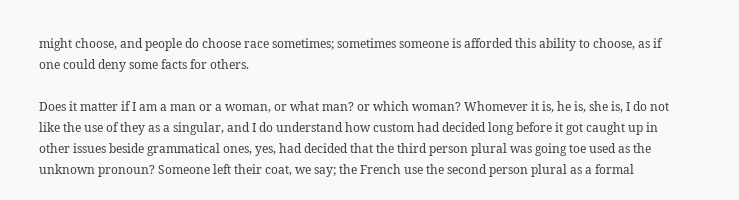might choose, and people do choose race sometimes; sometimes someone is afforded this ability to choose, as if one could deny some facts for others.

Does it matter if I am a man or a woman, or what man? or which woman? Whomever it is, he is, she is, I do not like the use of they as a singular, and I do understand how custom had decided long before it got caught up in other issues beside grammatical ones, yes, had decided that the third person plural was going toe used as the unknown pronoun? Someone left their coat, we say; the French use the second person plural as a formal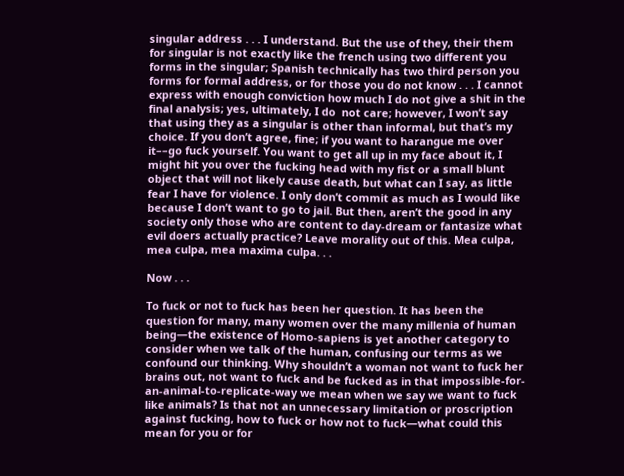singular address . . . I understand. But the use of they, their them for singular is not exactly like the french using two different you forms in the singular; Spanish technically has two third person you forms for formal address, or for those you do not know . . . I cannot express with enough conviction how much I do not give a shit in the final analysis; yes, ultimately, I do  not care; however, I won’t say that using they as a singular is other than informal, but that’s my choice. If you don’t agree, fine; if you want to harangue me over it––go fuck yourself. You want to get all up in my face about it, I might hit you over the fucking head with my fist or a small blunt object that will not likely cause death, but what can I say, as little fear I have for violence. I only don’t commit as much as I would like because I don’t want to go to jail. But then, aren’t the good in any society only those who are content to day-dream or fantasize what evil doers actually practice? Leave morality out of this. Mea culpa, mea culpa, mea maxima culpa. . .

Now . . .

To fuck or not to fuck has been her question. It has been the question for many, many women over the many millenia of human being—the existence of Homo-sapiens is yet another category to consider when we talk of the human, confusing our terms as we confound our thinking. Why shouldn’t a woman not want to fuck her brains out, not want to fuck and be fucked as in that impossible-for-an-animal-to-replicate-way we mean when we say we want to fuck like animals? Is that not an unnecessary limitation or proscription against fucking, how to fuck or how not to fuck—what could this mean for you or for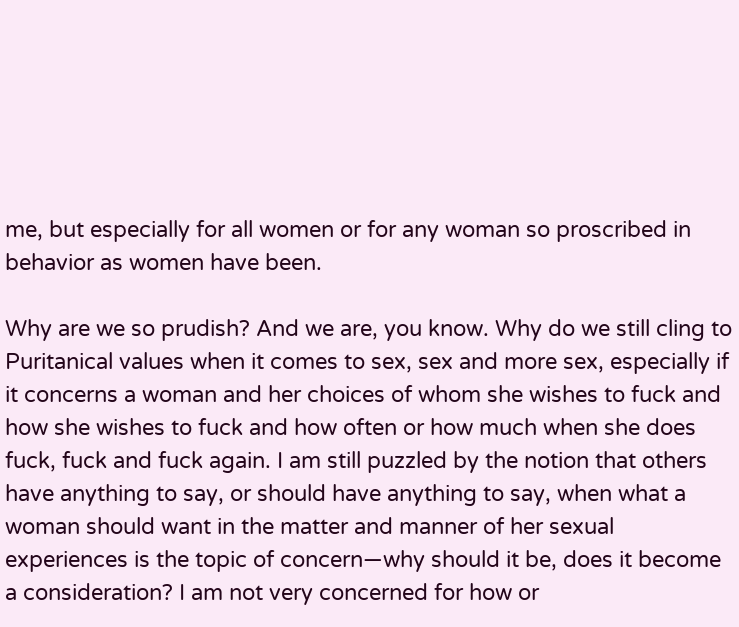me, but especially for all women or for any woman so proscribed in behavior as women have been.

Why are we so prudish? And we are, you know. Why do we still cling to Puritanical values when it comes to sex, sex and more sex, especially if it concerns a woman and her choices of whom she wishes to fuck and how she wishes to fuck and how often or how much when she does fuck, fuck and fuck again. I am still puzzled by the notion that others have anything to say, or should have anything to say, when what a woman should want in the matter and manner of her sexual experiences is the topic of concern—why should it be, does it become a consideration? I am not very concerned for how or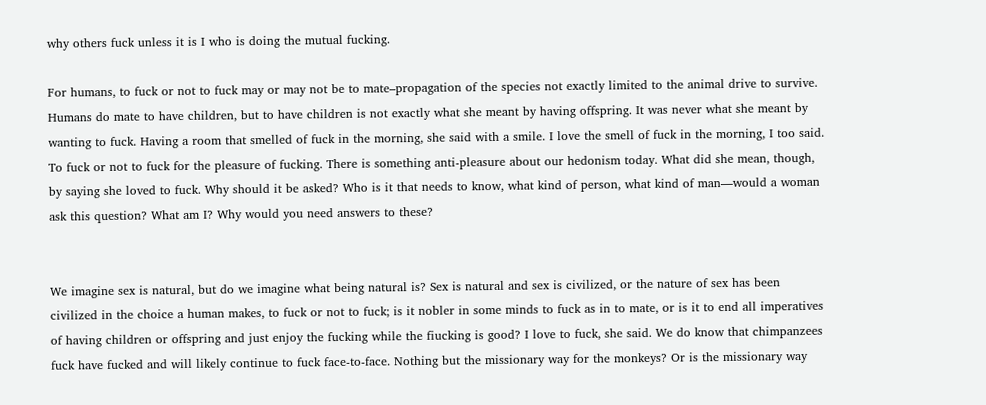why others fuck unless it is I who is doing the mutual fucking.

For humans, to fuck or not to fuck may or may not be to mate–propagation of the species not exactly limited to the animal drive to survive. Humans do mate to have children, but to have children is not exactly what she meant by having offspring. It was never what she meant by wanting to fuck. Having a room that smelled of fuck in the morning, she said with a smile. I love the smell of fuck in the morning, I too said. To fuck or not to fuck for the pleasure of fucking. There is something anti-pleasure about our hedonism today. What did she mean, though, by saying she loved to fuck. Why should it be asked? Who is it that needs to know, what kind of person, what kind of man––would a woman ask this question? What am I? Why would you need answers to these?


We imagine sex is natural, but do we imagine what being natural is? Sex is natural and sex is civilized, or the nature of sex has been civilized in the choice a human makes, to fuck or not to fuck; is it nobler in some minds to fuck as in to mate, or is it to end all imperatives of having children or offspring and just enjoy the fucking while the fiucking is good? I love to fuck, she said. We do know that chimpanzees fuck have fucked and will likely continue to fuck face-to-face. Nothing but the missionary way for the monkeys? Or is the missionary way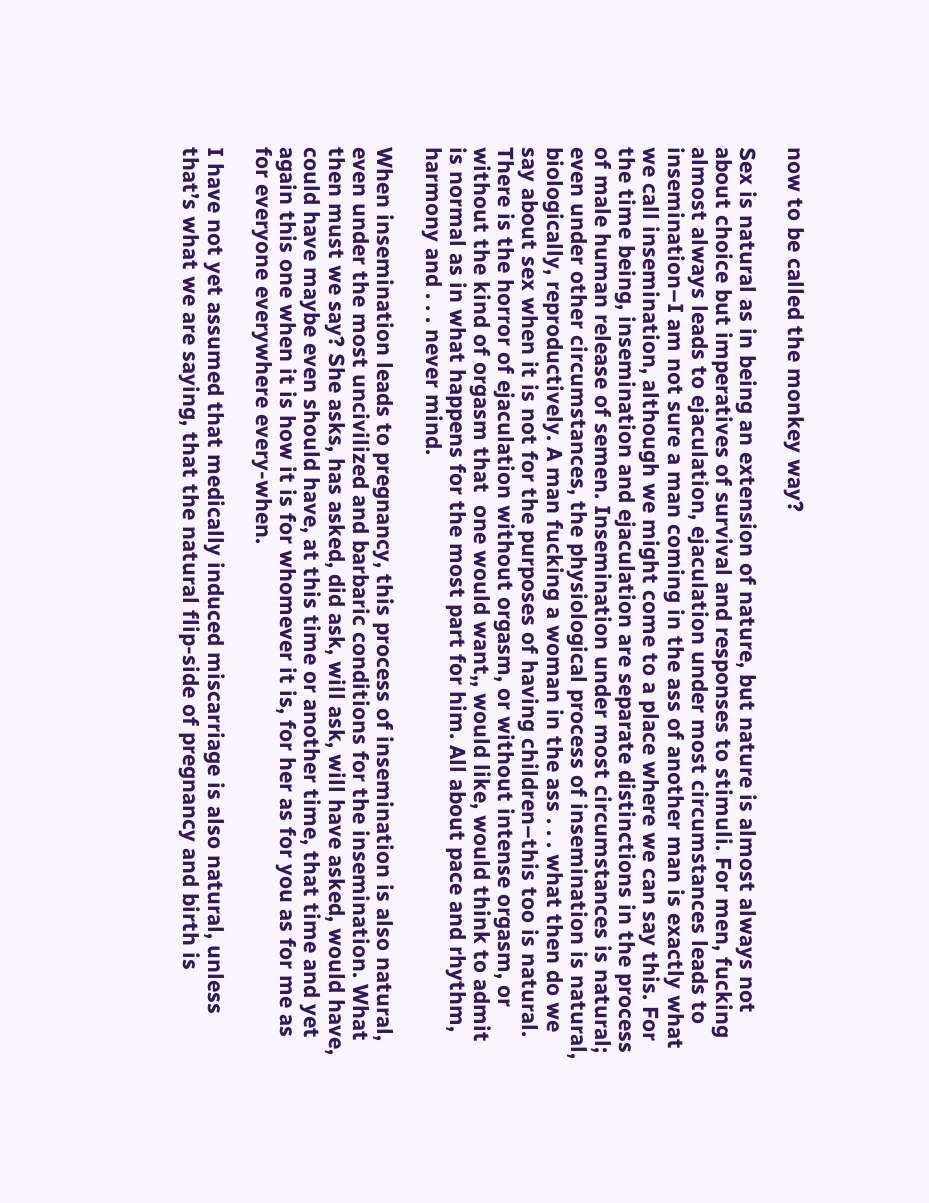now to be called the monkey way?

Sex is natural as in being an extension of nature, but nature is almost always not about choice but imperatives of survival and responses to stimuli. For men, fucking almost always leads to ejaculation, ejaculation under most circumstances leads to insemination–I am not sure a man coming in the ass of another man is exactly what we call insemination, although we might come to a place where we can say this. For the time being, insemination and ejaculation are separate distinctions in the process of male human release of semen. Insemination under most circumstances is natural; even under other circumstances, the physiological process of insemination is natural, biologically, reproductively. A man fucking a woman in the ass . . . what then do we say about sex when it is not for the purposes of having children–this too is natural. There is the horror of ejaculation without orgasm, or without intense orgasm, or without the kind of orgasm that  one would want,, would like, would think to admit is normal as in what happens for the most part for him. All about pace and rhythm, harmony and . . . never mind.

When insemination leads to pregnancy, this process of insemination is also natural, even under the most uncivilized and barbaric conditions for the insemination. What then must we say? She asks, has asked, did ask, will ask, will have asked, would have, could have maybe even should have, at this time or another time, that time and yet again this one when it is how it is for whomever it is, for her as for you as for me as for everyone everywhere every-when.

I have not yet assumed that medically induced miscarriage is also natural, unless that’s what we are saying, that the natural flip-side of pregnancy and birth is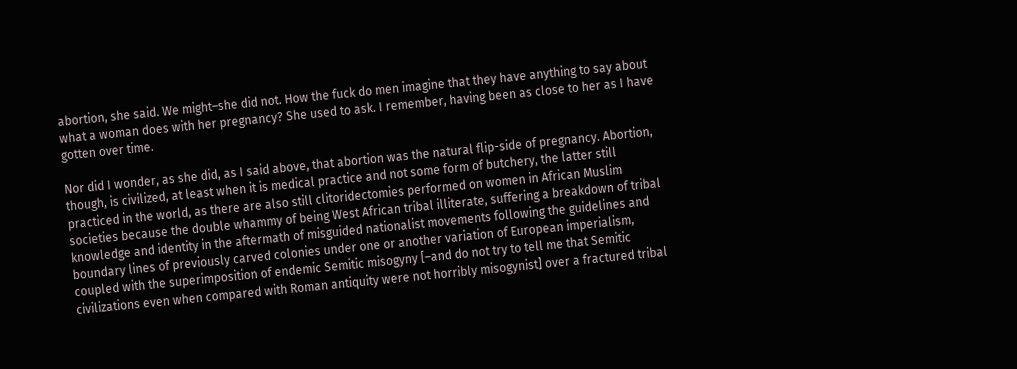abortion, she said. We might–she did not. How the fuck do men imagine that they have anything to say about what a woman does with her pregnancy? She used to ask. I remember, having been as close to her as I have gotten over time.

Nor did I wonder, as she did, as I said above, that abortion was the natural flip-side of pregnancy. Abortion, though, is civilized, at least when it is medical practice and not some form of butchery, the latter still practiced in the world, as there are also still clitoridectomies performed on women in African Muslim societies because the double whammy of being West African tribal illiterate, suffering a breakdown of tribal knowledge and identity in the aftermath of misguided nationalist movements following the guidelines and boundary lines of previously carved colonies under one or another variation of European imperialism, coupled with the superimposition of endemic Semitic misogyny [–and do not try to tell me that Semitic civilizations even when compared with Roman antiquity were not horribly misogynist] over a fractured tribal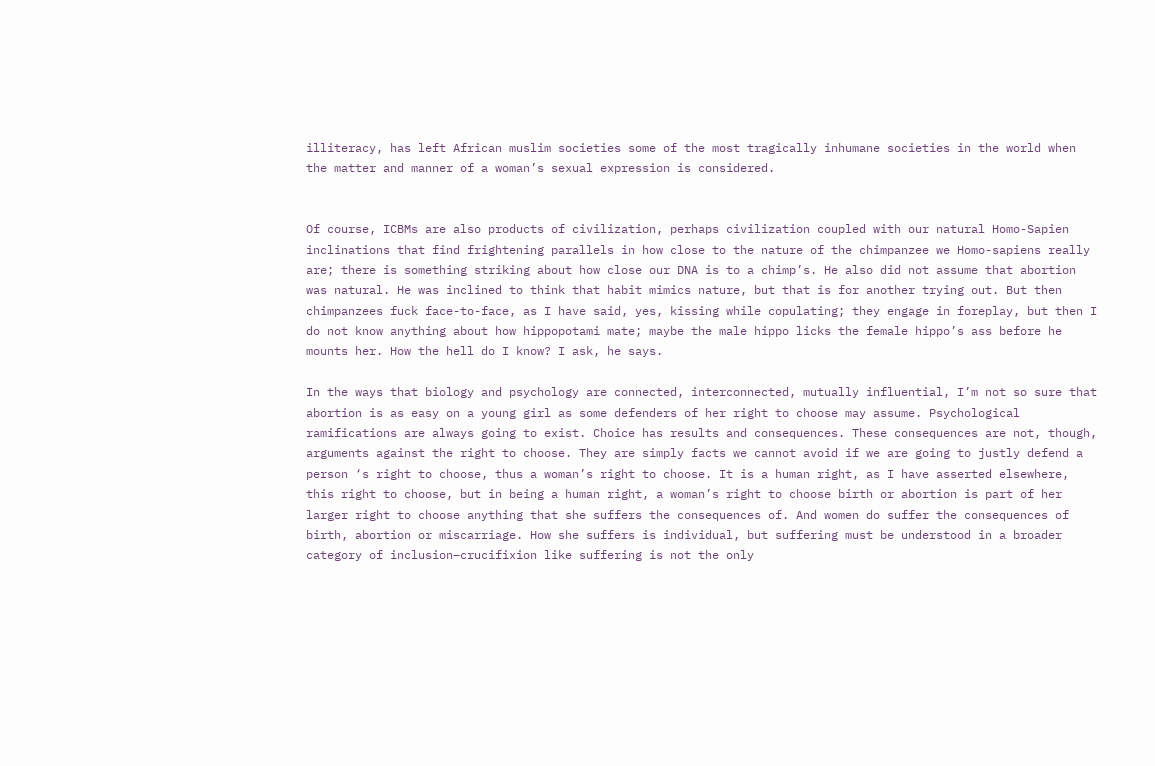illiteracy, has left African muslim societies some of the most tragically inhumane societies in the world when the matter and manner of a woman’s sexual expression is considered.


Of course, ICBMs are also products of civilization, perhaps civilization coupled with our natural Homo-Sapien inclinations that find frightening parallels in how close to the nature of the chimpanzee we Homo-sapiens really are; there is something striking about how close our DNA is to a chimp’s. He also did not assume that abortion was natural. He was inclined to think that habit mimics nature, but that is for another trying out. But then chimpanzees fuck face-to-face, as I have said, yes, kissing while copulating; they engage in foreplay, but then I do not know anything about how hippopotami mate; maybe the male hippo licks the female hippo’s ass before he mounts her. How the hell do I know? I ask, he says.

In the ways that biology and psychology are connected, interconnected, mutually influential, I’m not so sure that abortion is as easy on a young girl as some defenders of her right to choose may assume. Psychological ramifications are always going to exist. Choice has results and consequences. These consequences are not, though, arguments against the right to choose. They are simply facts we cannot avoid if we are going to justly defend a person ‘s right to choose, thus a woman’s right to choose. It is a human right, as I have asserted elsewhere, this right to choose, but in being a human right, a woman’s right to choose birth or abortion is part of her larger right to choose anything that she suffers the consequences of. And women do suffer the consequences of birth, abortion or miscarriage. How she suffers is individual, but suffering must be understood in a broader category of inclusion–crucifixion like suffering is not the only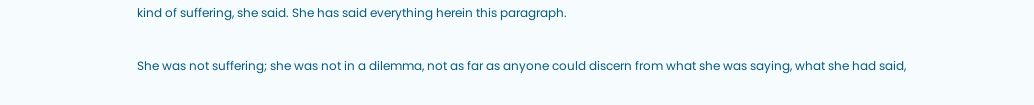kind of suffering, she said. She has said everything herein this paragraph.

She was not suffering; she was not in a dilemma, not as far as anyone could discern from what she was saying, what she had said,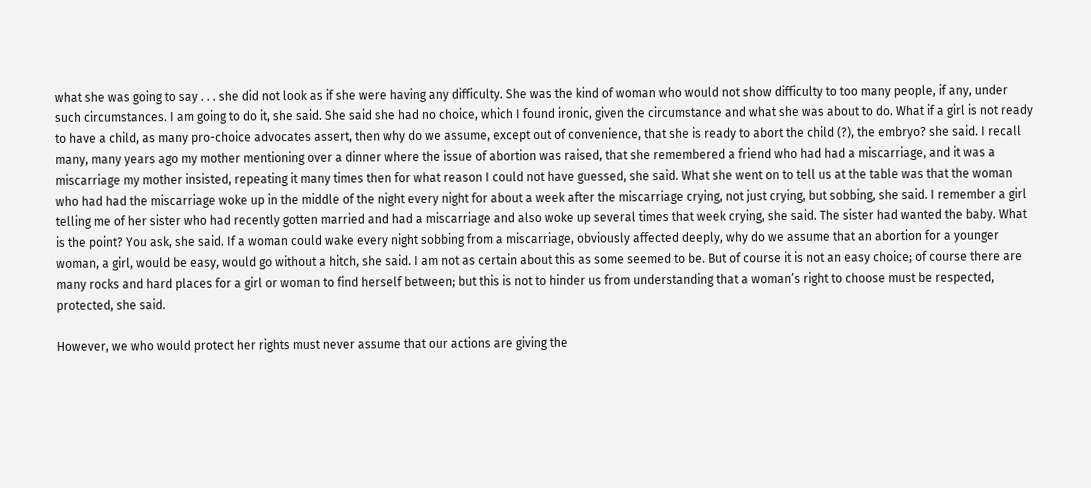what she was going to say . . . she did not look as if she were having any difficulty. She was the kind of woman who would not show difficulty to too many people, if any, under such circumstances. I am going to do it, she said. She said she had no choice, which I found ironic, given the circumstance and what she was about to do. What if a girl is not ready to have a child, as many pro-choice advocates assert, then why do we assume, except out of convenience, that she is ready to abort the child (?), the embryo? she said. I recall many, many years ago my mother mentioning over a dinner where the issue of abortion was raised, that she remembered a friend who had had a miscarriage, and it was a miscarriage my mother insisted, repeating it many times then for what reason I could not have guessed, she said. What she went on to tell us at the table was that the woman who had had the miscarriage woke up in the middle of the night every night for about a week after the miscarriage crying, not just crying, but sobbing, she said. I remember a girl telling me of her sister who had recently gotten married and had a miscarriage and also woke up several times that week crying, she said. The sister had wanted the baby. What is the point? You ask, she said. If a woman could wake every night sobbing from a miscarriage, obviously affected deeply, why do we assume that an abortion for a younger woman, a girl, would be easy, would go without a hitch, she said. I am not as certain about this as some seemed to be. But of course it is not an easy choice; of course there are many rocks and hard places for a girl or woman to find herself between; but this is not to hinder us from understanding that a woman’s right to choose must be respected, protected, she said.

However, we who would protect her rights must never assume that our actions are giving the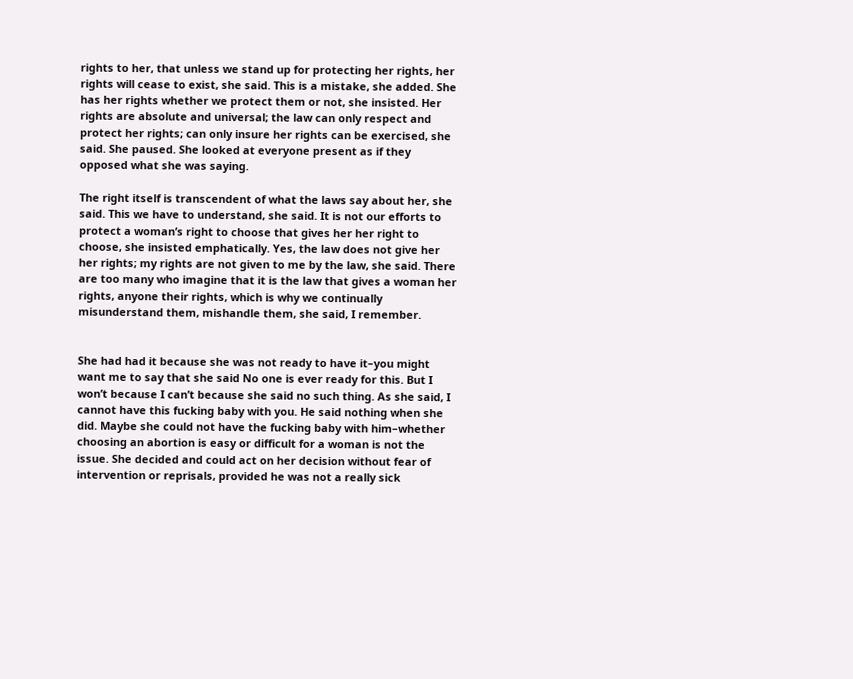rights to her, that unless we stand up for protecting her rights, her rights will cease to exist, she said. This is a mistake, she added. She has her rights whether we protect them or not, she insisted. Her rights are absolute and universal; the law can only respect and protect her rights; can only insure her rights can be exercised, she said. She paused. She looked at everyone present as if they opposed what she was saying.

The right itself is transcendent of what the laws say about her, she said. This we have to understand, she said. It is not our efforts to protect a woman’s right to choose that gives her her right to choose, she insisted emphatically. Yes, the law does not give her her rights; my rights are not given to me by the law, she said. There are too many who imagine that it is the law that gives a woman her rights, anyone their rights, which is why we continually misunderstand them, mishandle them, she said, I remember.


She had had it because she was not ready to have it–you might want me to say that she said No one is ever ready for this. But I won’t because I can’t because she said no such thing. As she said, I cannot have this fucking baby with you. He said nothing when she did. Maybe she could not have the fucking baby with him–whether choosing an abortion is easy or difficult for a woman is not the issue. She decided and could act on her decision without fear of intervention or reprisals, provided he was not a really sick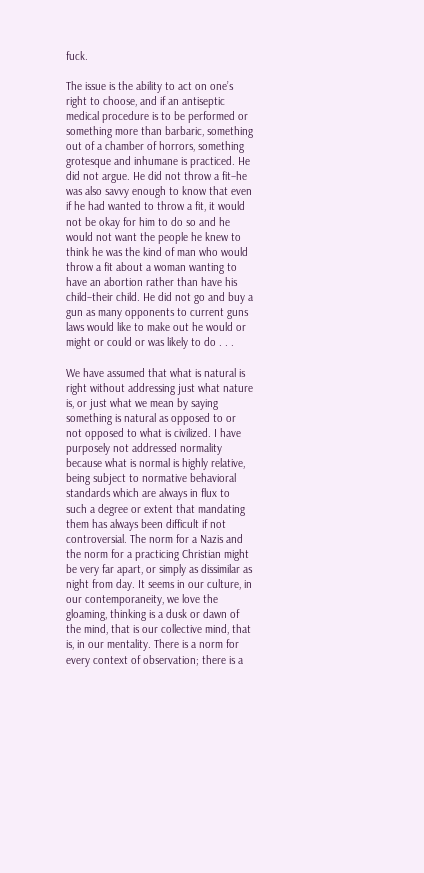fuck.

The issue is the ability to act on one’s right to choose, and if an antiseptic medical procedure is to be performed or something more than barbaric, something out of a chamber of horrors, something grotesque and inhumane is practiced. He did not argue. He did not throw a fit–he was also savvy enough to know that even if he had wanted to throw a fit, it would not be okay for him to do so and he would not want the people he knew to think he was the kind of man who would throw a fit about a woman wanting to have an abortion rather than have his child–their child. He did not go and buy a gun as many opponents to current guns laws would like to make out he would or might or could or was likely to do . . .

We have assumed that what is natural is right without addressing just what nature is, or just what we mean by saying something is natural as opposed to or not opposed to what is civilized. I have purposely not addressed normality because what is normal is highly relative, being subject to normative behavioral standards which are always in flux to such a degree or extent that mandating them has always been difficult if not controversial. The norm for a Nazis and the norm for a practicing Christian might be very far apart, or simply as dissimilar as night from day. It seems in our culture, in our contemporaneity, we love the gloaming, thinking is a dusk or dawn of the mind, that is our collective mind, that is, in our mentality. There is a norm for every context of observation; there is a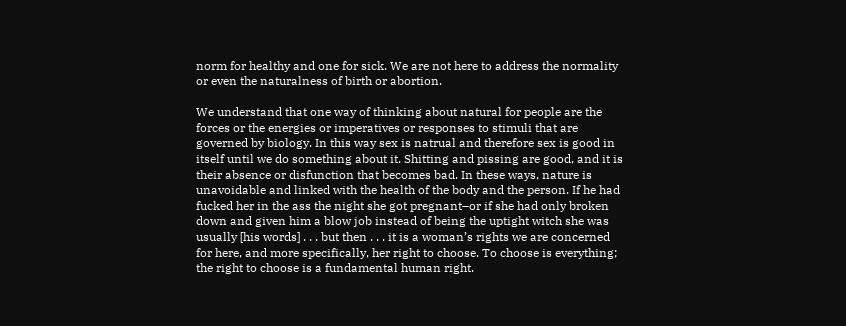norm for healthy and one for sick. We are not here to address the normality or even the naturalness of birth or abortion.

We understand that one way of thinking about natural for people are the forces or the energies or imperatives or responses to stimuli that are governed by biology. In this way sex is natrual and therefore sex is good in itself until we do something about it. Shitting and pissing are good, and it is their absence or disfunction that becomes bad. In these ways, nature is unavoidable and linked with the health of the body and the person. If he had fucked her in the ass the night she got pregnant–or if she had only broken down and given him a blow job instead of being the uptight witch she was usually [his words] . . . but then . . . it is a woman’s rights we are concerned for here, and more specifically, her right to choose. To choose is everything; the right to choose is a fundamental human right.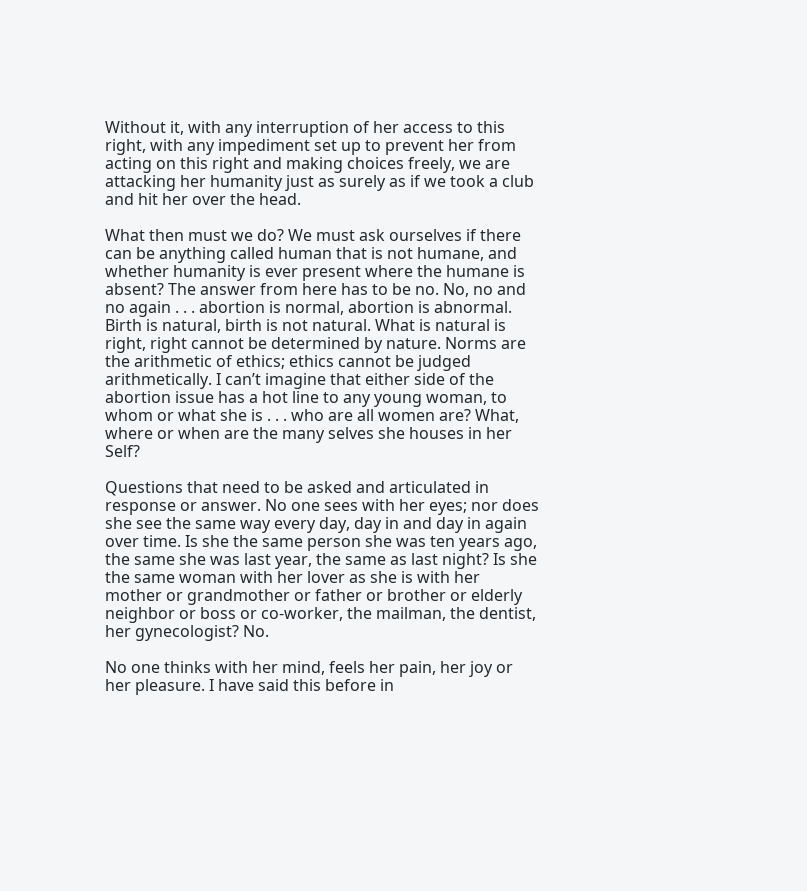Without it, with any interruption of her access to this right, with any impediment set up to prevent her from acting on this right and making choices freely, we are attacking her humanity just as surely as if we took a club and hit her over the head.

What then must we do? We must ask ourselves if there can be anything called human that is not humane, and whether humanity is ever present where the humane is absent? The answer from here has to be no. No, no and no again . . . abortion is normal, abortion is abnormal. Birth is natural, birth is not natural. What is natural is right, right cannot be determined by nature. Norms are the arithmetic of ethics; ethics cannot be judged arithmetically. I can’t imagine that either side of the abortion issue has a hot line to any young woman, to whom or what she is . . . who are all women are? What, where or when are the many selves she houses in her Self?

Questions that need to be asked and articulated in response or answer. No one sees with her eyes; nor does she see the same way every day, day in and day in again over time. Is she the same person she was ten years ago, the same she was last year, the same as last night? Is she the same woman with her lover as she is with her mother or grandmother or father or brother or elderly neighbor or boss or co-worker, the mailman, the dentist, her gynecologist? No.

No one thinks with her mind, feels her pain, her joy or her pleasure. I have said this before in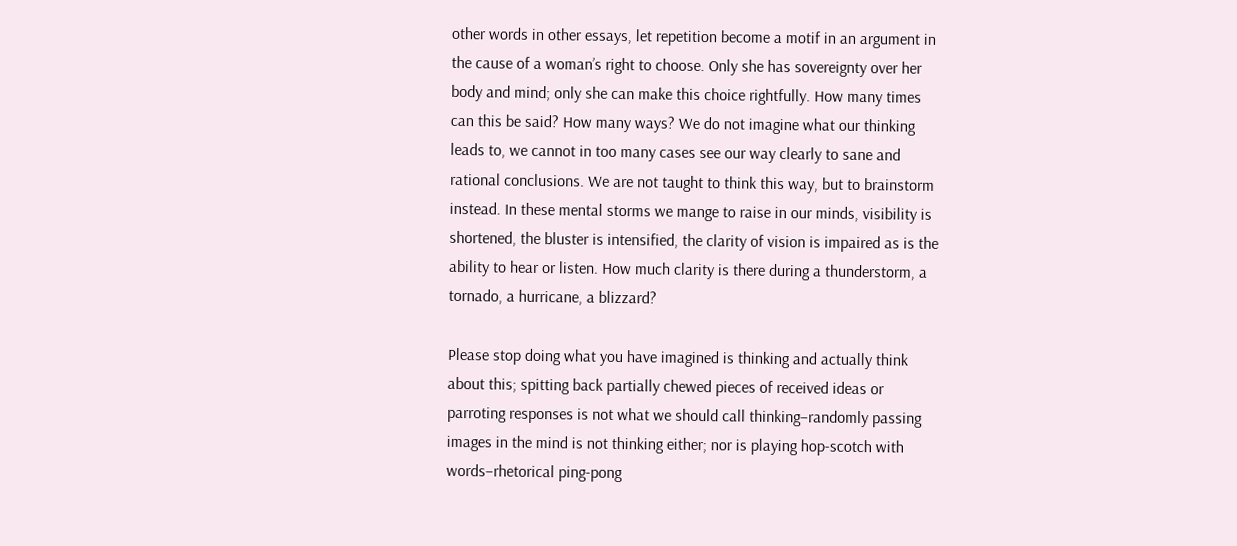other words in other essays, let repetition become a motif in an argument in the cause of a woman’s right to choose. Only she has sovereignty over her body and mind; only she can make this choice rightfully. How many times can this be said? How many ways? We do not imagine what our thinking leads to, we cannot in too many cases see our way clearly to sane and rational conclusions. We are not taught to think this way, but to brainstorm instead. In these mental storms we mange to raise in our minds, visibility is shortened, the bluster is intensified, the clarity of vision is impaired as is the ability to hear or listen. How much clarity is there during a thunderstorm, a tornado, a hurricane, a blizzard?

Please stop doing what you have imagined is thinking and actually think about this; spitting back partially chewed pieces of received ideas or parroting responses is not what we should call thinking–randomly passing images in the mind is not thinking either; nor is playing hop-scotch with words–rhetorical ping-pong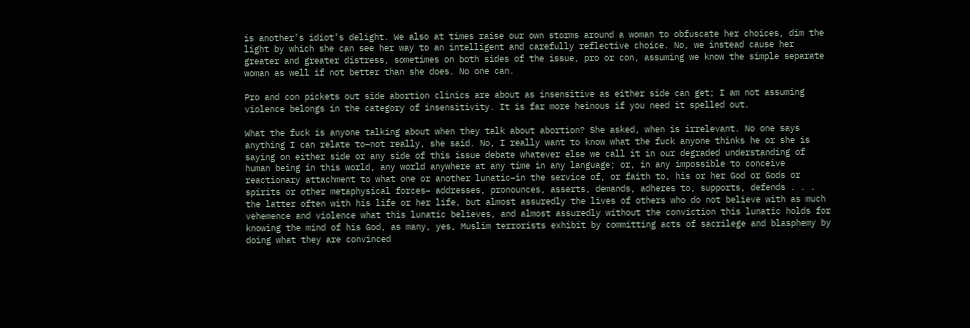is another’s idiot’s delight. We also at times raise our own storms around a woman to obfuscate her choices, dim the light by which she can see her way to an intelligent and carefully reflective choice. No, we instead cause her greater and greater distress, sometimes on both sides of the issue, pro or con, assuming we know the simple separate woman as well if not better than she does. No one can.

Pro and con pickets out side abortion clinics are about as insensitive as either side can get; I am not assuming violence belongs in the category of insensitivity. It is far more heinous if you need it spelled out.

What the fuck is anyone talking about when they talk about abortion? She asked, when is irrelevant. No one says anything I can relate to–not really, she said. No, I really want to know what the fuck anyone thinks he or she is saying on either side or any side of this issue debate whatever else we call it in our degraded understanding of human being in this world, any world anywhere at any time in any language; or, in any impossible to conceive reactionary attachment to what one or another lunatic–in the service of, or faith to, his or her God or Gods or spirits or other metaphysical forces– addresses, pronounces, asserts, demands, adheres to, supports, defends . . . the latter often with his life or her life, but almost assuredly the lives of others who do not believe with as much vehemence and violence what this lunatic believes, and almost assuredly without the conviction this lunatic holds for knowing the mind of his God, as many, yes, Muslim terrorists exhibit by committing acts of sacrilege and blasphemy by doing what they are convinced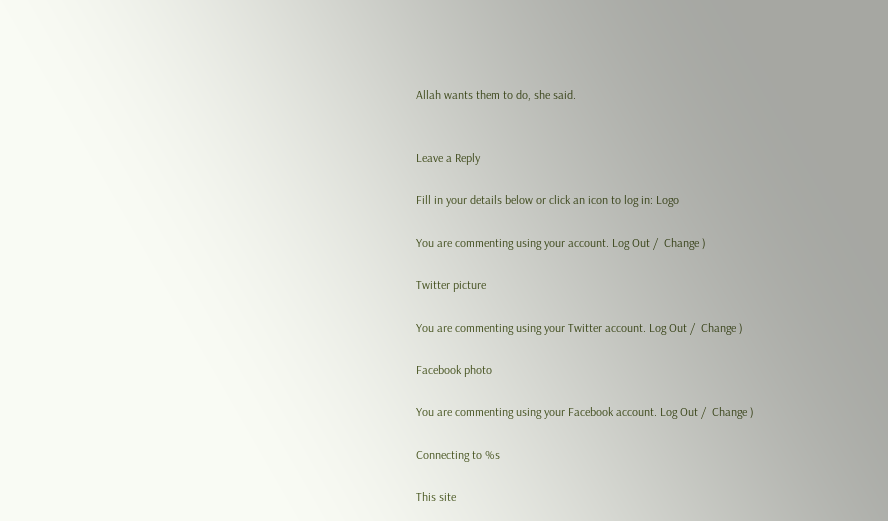Allah wants them to do, she said.


Leave a Reply

Fill in your details below or click an icon to log in: Logo

You are commenting using your account. Log Out /  Change )

Twitter picture

You are commenting using your Twitter account. Log Out /  Change )

Facebook photo

You are commenting using your Facebook account. Log Out /  Change )

Connecting to %s

This site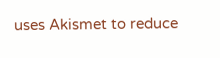uses Akismet to reduce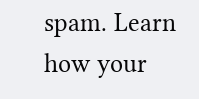spam. Learn how your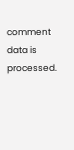comment data is processed.